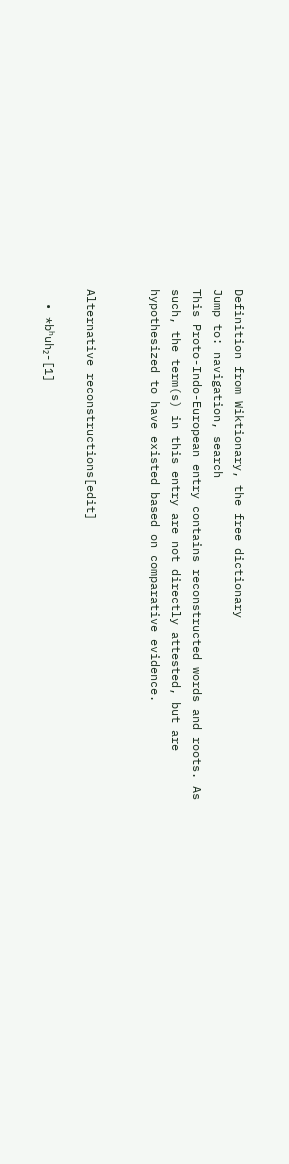Definition from Wiktionary, the free dictionary
Jump to: navigation, search
This Proto-Indo-European entry contains reconstructed words and roots. As such, the term(s) in this entry are not directly attested, but are hypothesized to have existed based on comparative evidence.


Alternative reconstructions[edit]

  • *bʰuh₂-[1]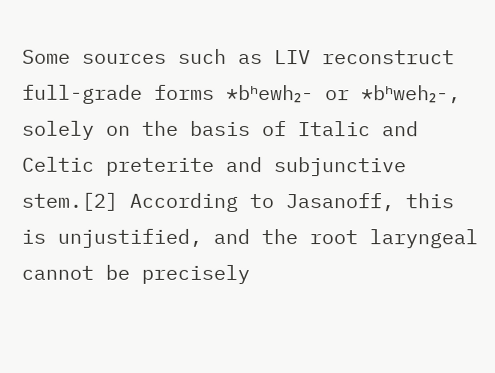Some sources such as LIV reconstruct full-grade forms *bʰewh₂- or *bʰweh₂-, solely on the basis of Italic and Celtic preterite and subjunctive stem.[2] According to Jasanoff, this is unjustified, and the root laryngeal cannot be precisely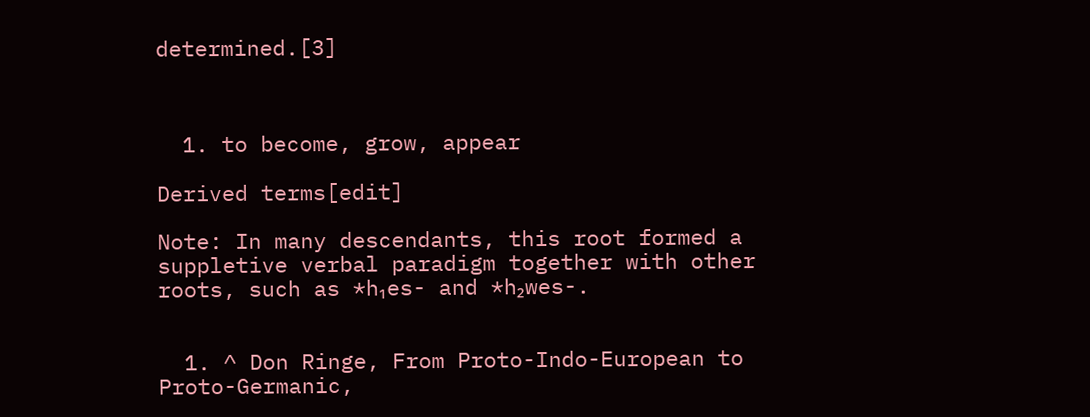determined.[3]



  1. to become, grow, appear

Derived terms[edit]

Note: In many descendants, this root formed a suppletive verbal paradigm together with other roots, such as *h₁es- and *h₂wes-.


  1. ^ Don Ringe, From Proto-Indo-European to Proto-Germanic,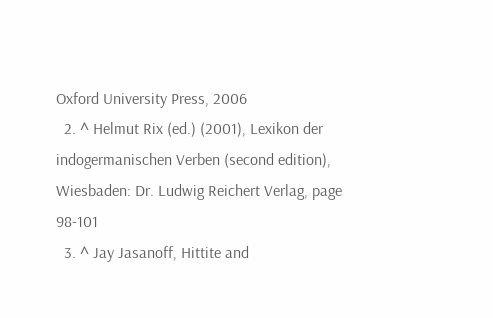Oxford University Press, 2006
  2. ^ Helmut Rix (ed.) (2001), Lexikon der indogermanischen Verben (second edition), Wiesbaden: Dr. Ludwig Reichert Verlag, page 98-101
  3. ^ Jay Jasanoff, Hittite and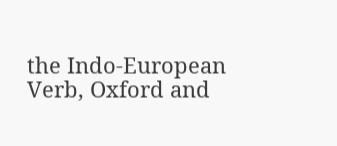the Indo-European Verb, Oxford and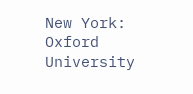New York: Oxford University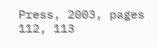Press, 2003, pages 112, 113